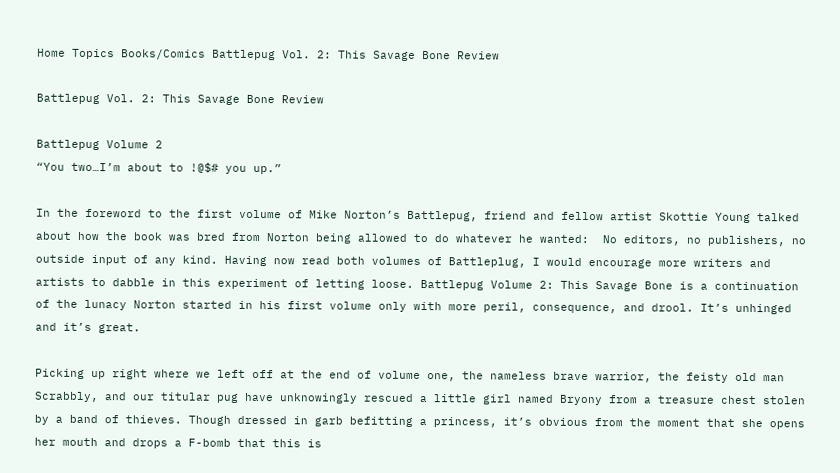Home Topics Books/Comics Battlepug Vol. 2: This Savage Bone Review

Battlepug Vol. 2: This Savage Bone Review

Battlepug Volume 2
“You two…I’m about to !@$# you up.”

In the foreword to the first volume of Mike Norton’s Battlepug, friend and fellow artist Skottie Young talked about how the book was bred from Norton being allowed to do whatever he wanted:  No editors, no publishers, no outside input of any kind. Having now read both volumes of Battleplug, I would encourage more writers and artists to dabble in this experiment of letting loose. Battlepug Volume 2: This Savage Bone is a continuation of the lunacy Norton started in his first volume only with more peril, consequence, and drool. It’s unhinged and it’s great.

Picking up right where we left off at the end of volume one, the nameless brave warrior, the feisty old man Scrabbly, and our titular pug have unknowingly rescued a little girl named Bryony from a treasure chest stolen by a band of thieves. Though dressed in garb befitting a princess, it’s obvious from the moment that she opens her mouth and drops a F-bomb that this is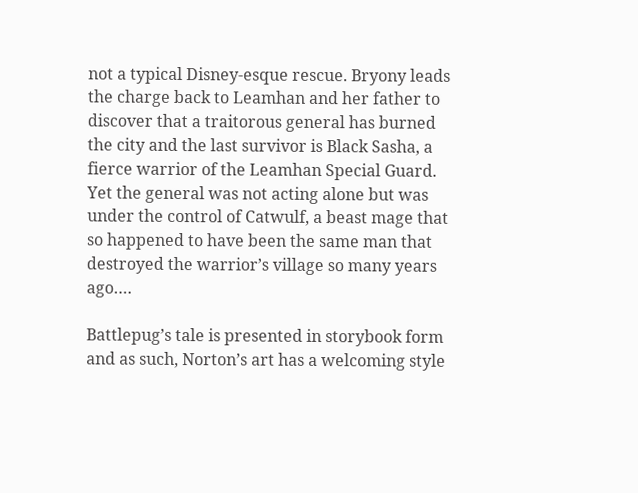not a typical Disney-esque rescue. Bryony leads the charge back to Leamhan and her father to discover that a traitorous general has burned the city and the last survivor is Black Sasha, a fierce warrior of the Leamhan Special Guard. Yet the general was not acting alone but was under the control of Catwulf, a beast mage that so happened to have been the same man that destroyed the warrior’s village so many years ago….

Battlepug’s tale is presented in storybook form and as such, Norton’s art has a welcoming style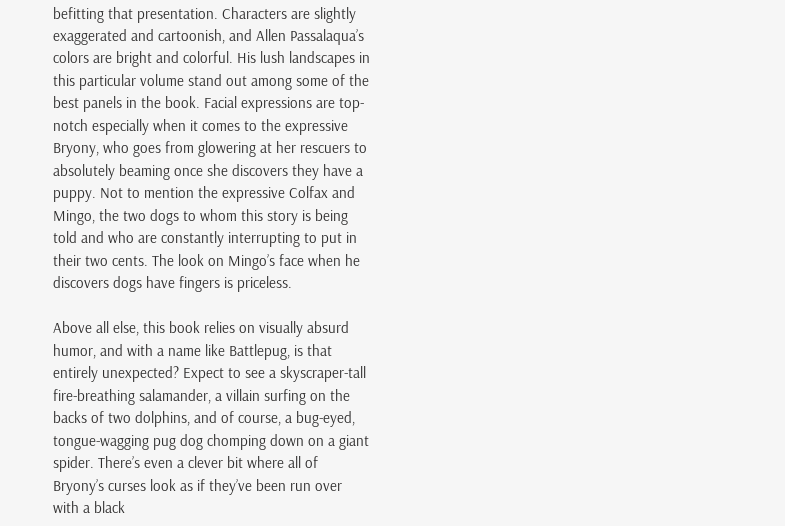befitting that presentation. Characters are slightly exaggerated and cartoonish, and Allen Passalaqua’s colors are bright and colorful. His lush landscapes in this particular volume stand out among some of the best panels in the book. Facial expressions are top-notch especially when it comes to the expressive Bryony, who goes from glowering at her rescuers to absolutely beaming once she discovers they have a puppy. Not to mention the expressive Colfax and Mingo, the two dogs to whom this story is being told and who are constantly interrupting to put in their two cents. The look on Mingo’s face when he discovers dogs have fingers is priceless.

Above all else, this book relies on visually absurd humor, and with a name like Battlepug, is that entirely unexpected? Expect to see a skyscraper-tall fire-breathing salamander, a villain surfing on the backs of two dolphins, and of course, a bug-eyed, tongue-wagging pug dog chomping down on a giant spider. There’s even a clever bit where all of Bryony’s curses look as if they’ve been run over with a black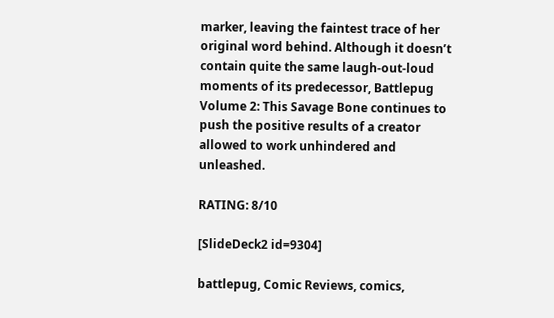marker, leaving the faintest trace of her original word behind. Although it doesn’t contain quite the same laugh-out-loud moments of its predecessor, Battlepug Volume 2: This Savage Bone continues to push the positive results of a creator allowed to work unhindered and unleashed.

RATING: 8/10

[SlideDeck2 id=9304]

battlepug, Comic Reviews, comics,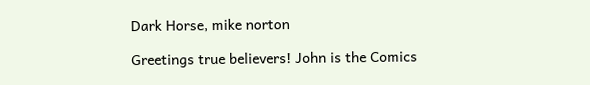Dark Horse, mike norton

Greetings true believers! John is the Comics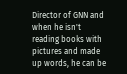Director of GNN and when he isn't reading books with pictures and made up words, he can be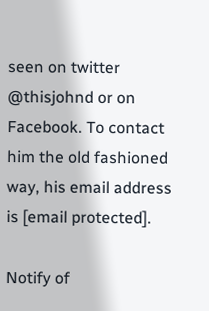seen on twitter @thisjohnd or on Facebook. To contact him the old fashioned way, his email address is [email protected].

Notify of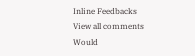Inline Feedbacks
View all comments
Would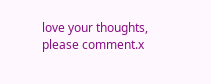love your thoughts, please comment.x